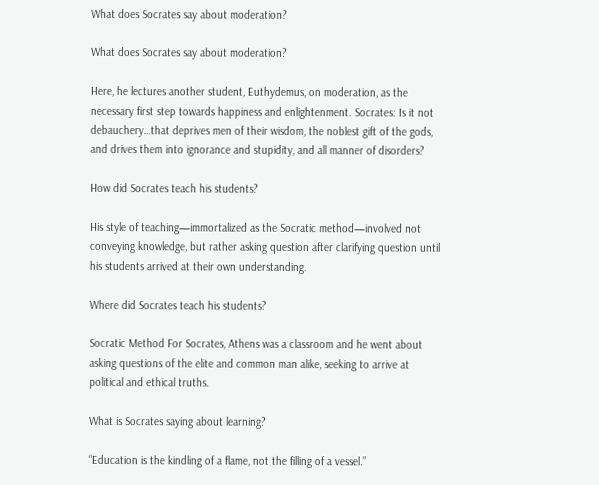What does Socrates say about moderation?

What does Socrates say about moderation?

Here, he lectures another student, Euthydemus, on moderation, as the necessary first step towards happiness and enlightenment. Socrates: Is it not debauchery…that deprives men of their wisdom, the noblest gift of the gods, and drives them into ignorance and stupidity, and all manner of disorders?

How did Socrates teach his students?

His style of teaching—immortalized as the Socratic method—involved not conveying knowledge, but rather asking question after clarifying question until his students arrived at their own understanding.

Where did Socrates teach his students?

Socratic Method For Socrates, Athens was a classroom and he went about asking questions of the elite and common man alike, seeking to arrive at political and ethical truths.

What is Socrates saying about learning?

“Education is the kindling of a flame, not the filling of a vessel.”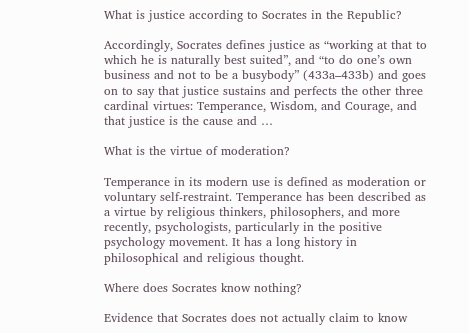What is justice according to Socrates in the Republic?

Accordingly, Socrates defines justice as “working at that to which he is naturally best suited”, and “to do one’s own business and not to be a busybody” (433a–433b) and goes on to say that justice sustains and perfects the other three cardinal virtues: Temperance, Wisdom, and Courage, and that justice is the cause and …

What is the virtue of moderation?

Temperance in its modern use is defined as moderation or voluntary self-restraint. Temperance has been described as a virtue by religious thinkers, philosophers, and more recently, psychologists, particularly in the positive psychology movement. It has a long history in philosophical and religious thought.

Where does Socrates know nothing?

Evidence that Socrates does not actually claim to know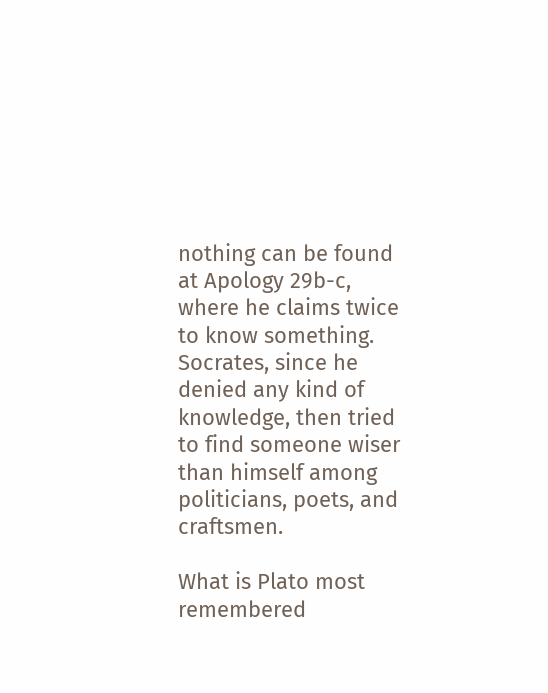nothing can be found at Apology 29b-c, where he claims twice to know something. Socrates, since he denied any kind of knowledge, then tried to find someone wiser than himself among politicians, poets, and craftsmen.

What is Plato most remembered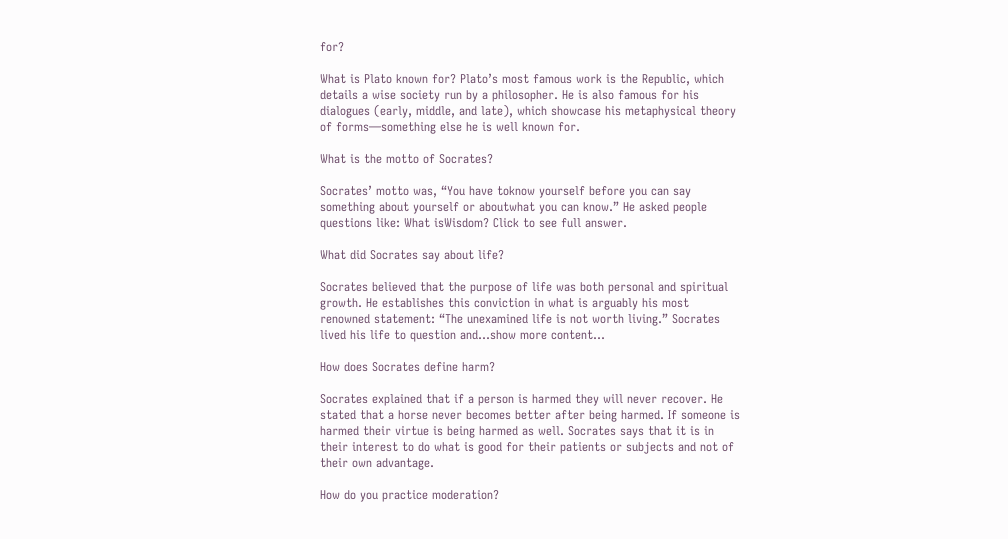for?

What is Plato known for? Plato’s most famous work is the Republic, which details a wise society run by a philosopher. He is also famous for his dialogues (early, middle, and late), which showcase his metaphysical theory of forms—something else he is well known for.

What is the motto of Socrates?

Socrates’ motto was, “You have toknow yourself before you can say something about yourself or aboutwhat you can know.” He asked people questions like: What isWisdom? Click to see full answer.

What did Socrates say about life?

Socrates believed that the purpose of life was both personal and spiritual growth. He establishes this conviction in what is arguably his most renowned statement: “The unexamined life is not worth living.” Socrates lived his life to question and…show more content…

How does Socrates define harm?

Socrates explained that if a person is harmed they will never recover. He stated that a horse never becomes better after being harmed. If someone is harmed their virtue is being harmed as well. Socrates says that it is in their interest to do what is good for their patients or subjects and not of their own advantage.

How do you practice moderation?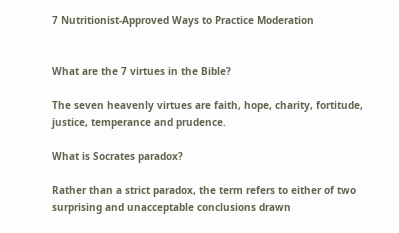7 Nutritionist-Approved Ways to Practice Moderation


What are the 7 virtues in the Bible?

The seven heavenly virtues are faith, hope, charity, fortitude, justice, temperance and prudence.

What is Socrates paradox?

Rather than a strict paradox, the term refers to either of two surprising and unacceptable conclusions drawn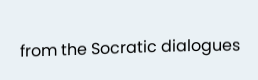from the Socratic dialogues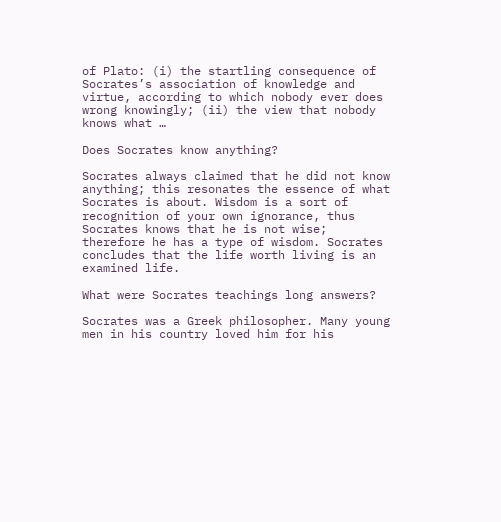of Plato: (i) the startling consequence of Socrates’s association of knowledge and virtue, according to which nobody ever does wrong knowingly; (ii) the view that nobody knows what …

Does Socrates know anything?

Socrates always claimed that he did not know anything; this resonates the essence of what Socrates is about. Wisdom is a sort of recognition of your own ignorance, thus Socrates knows that he is not wise; therefore he has a type of wisdom. Socrates concludes that the life worth living is an examined life.

What were Socrates teachings long answers?

Socrates was a Greek philosopher. Many young men in his country loved him for his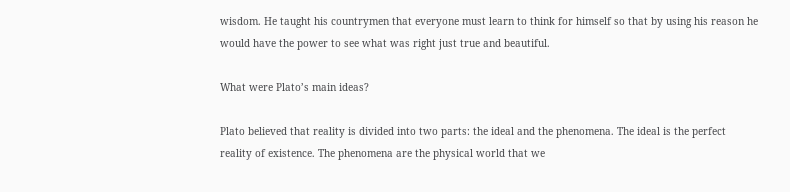wisdom. He taught his countrymen that everyone must learn to think for himself so that by using his reason he would have the power to see what was right just true and beautiful.

What were Plato’s main ideas?

Plato believed that reality is divided into two parts: the ideal and the phenomena. The ideal is the perfect reality of existence. The phenomena are the physical world that we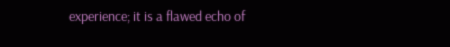experience; it is a flawed echo of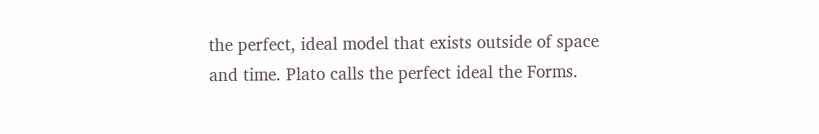the perfect, ideal model that exists outside of space and time. Plato calls the perfect ideal the Forms.